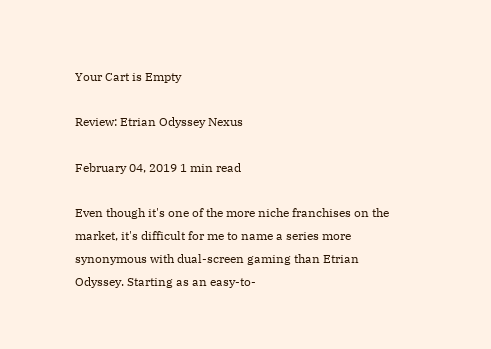Your Cart is Empty

Review: Etrian Odyssey Nexus

February 04, 2019 1 min read

Even though it's one of the more niche franchises on the market, it's difficult for me to name a series more synonymous with dual-screen gaming than Etrian Odyssey. Starting as an easy-to-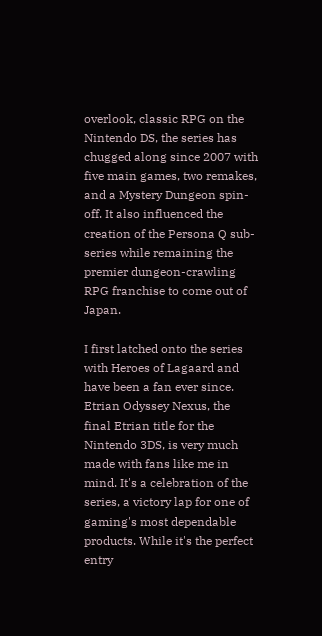overlook, classic RPG on the Nintendo DS, the series has chugged along since 2007 with five main games, two remakes, and a Mystery Dungeon spin-off. It also influenced the creation of the Persona Q sub-series while remaining the premier dungeon-crawling RPG franchise to come out of Japan.

I first latched onto the series with Heroes of Lagaard and have been a fan ever since. Etrian Odyssey Nexus, the final Etrian title for the Nintendo 3DS, is very much made with fans like me in mind. It's a celebration of the series, a victory lap for one of gaming's most dependable products. While it's the perfect entry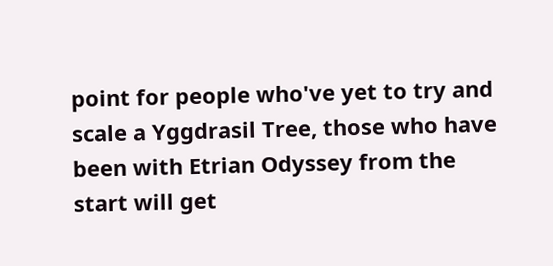point for people who've yet to try and scale a Yggdrasil Tree, those who have been with Etrian Odyssey from the start will get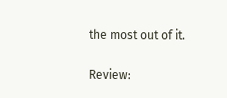the most out of it.

Review: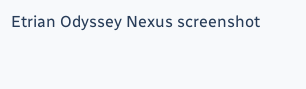Etrian Odyssey Nexus screenshot